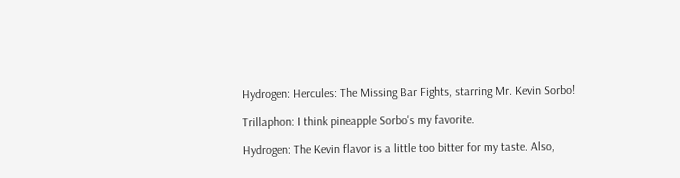Hydrogen: Hercules: The Missing Bar Fights, starring Mr. Kevin Sorbo!

Trillaphon: I think pineapple Sorbo's my favorite.

Hydrogen: The Kevin flavor is a little too bitter for my taste. Also,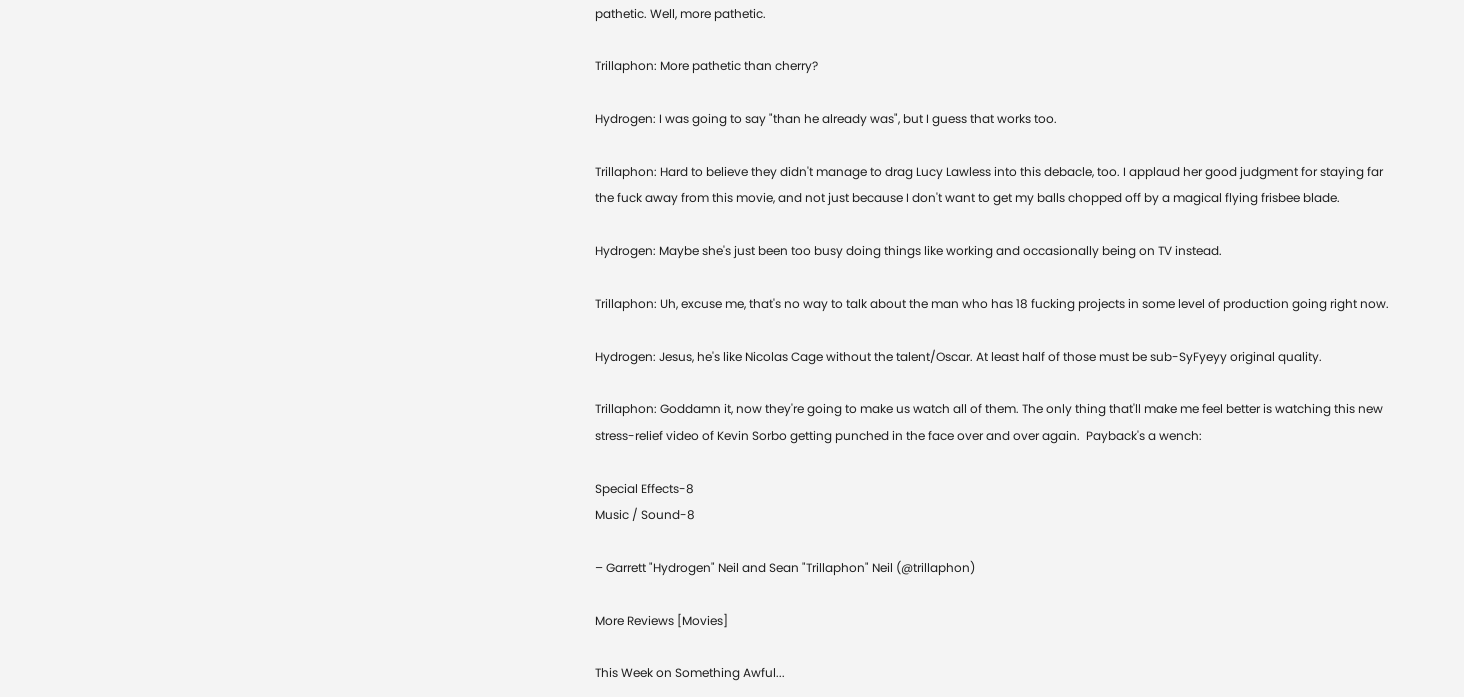pathetic. Well, more pathetic.

Trillaphon: More pathetic than cherry?

Hydrogen: I was going to say "than he already was", but I guess that works too.

Trillaphon: Hard to believe they didn't manage to drag Lucy Lawless into this debacle, too. I applaud her good judgment for staying far the fuck away from this movie, and not just because I don't want to get my balls chopped off by a magical flying frisbee blade.

Hydrogen: Maybe she's just been too busy doing things like working and occasionally being on TV instead.

Trillaphon: Uh, excuse me, that's no way to talk about the man who has 18 fucking projects in some level of production going right now.

Hydrogen: Jesus, he's like Nicolas Cage without the talent/Oscar. At least half of those must be sub-SyFyeyy original quality.

Trillaphon: Goddamn it, now they're going to make us watch all of them. The only thing that'll make me feel better is watching this new stress-relief video of Kevin Sorbo getting punched in the face over and over again.  Payback's a wench:

Special Effects-8
Music / Sound-8

– Garrett "Hydrogen" Neil and Sean "Trillaphon" Neil (@trillaphon)

More Reviews [Movies]

This Week on Something Awful...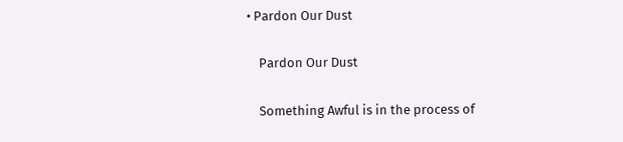• Pardon Our Dust

    Pardon Our Dust

    Something Awful is in the process of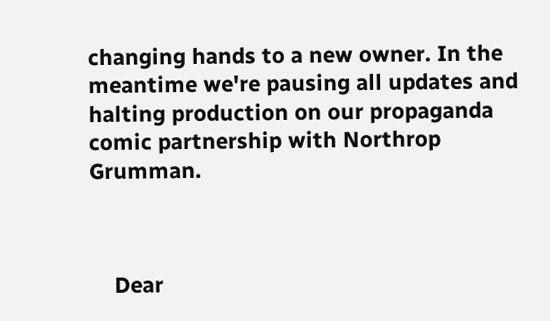changing hands to a new owner. In the meantime we're pausing all updates and halting production on our propaganda comic partnership with Northrop Grumman.



    Dear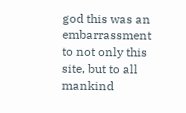god this was an embarrassment to not only this site, but to all mankind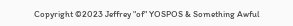Copyright ©2023 Jeffrey "of" YOSPOS & Something Awful